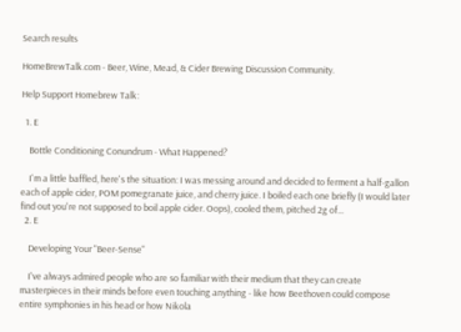Search results

HomeBrewTalk.com - Beer, Wine, Mead, & Cider Brewing Discussion Community.

Help Support Homebrew Talk:

  1. E

    Bottle Conditioning Conundrum - What Happened?

    I'm a little baffled, here's the situation: I was messing around and decided to ferment a half-gallon each of apple cider, POM pomegranate juice, and cherry juice. I boiled each one briefly (I would later find out you're not supposed to boil apple cider. Oops), cooled them, pitched 2g of...
  2. E

    Developing Your "Beer-Sense"

    I've always admired people who are so familiar with their medium that they can create masterpieces in their minds before even touching anything - like how Beethoven could compose entire symphonies in his head or how Nikola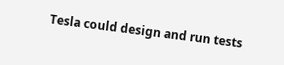Tesla could design and run tests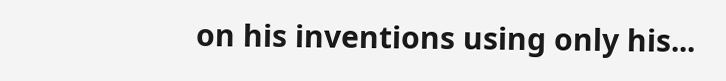on his inventions using only his...